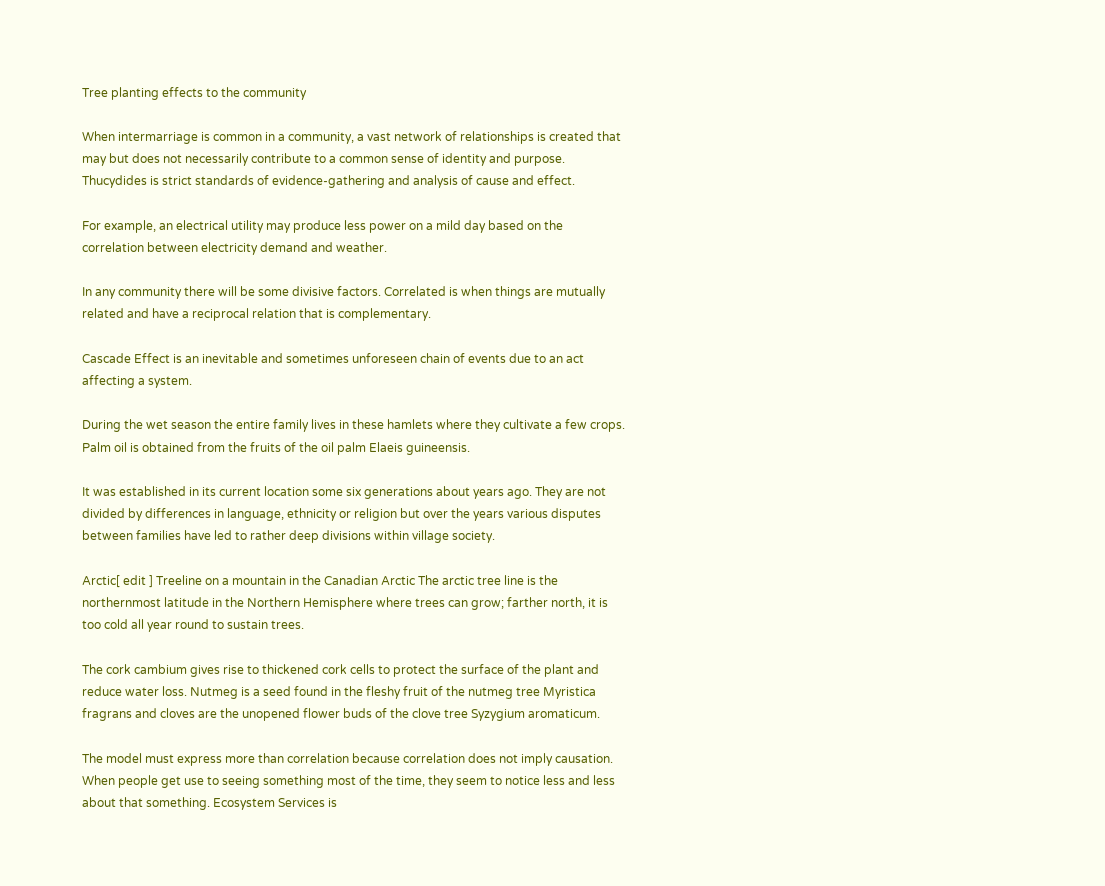Tree planting effects to the community

When intermarriage is common in a community, a vast network of relationships is created that may but does not necessarily contribute to a common sense of identity and purpose. Thucydides is strict standards of evidence-gathering and analysis of cause and effect.

For example, an electrical utility may produce less power on a mild day based on the correlation between electricity demand and weather.

In any community there will be some divisive factors. Correlated is when things are mutually related and have a reciprocal relation that is complementary.

Cascade Effect is an inevitable and sometimes unforeseen chain of events due to an act affecting a system.

During the wet season the entire family lives in these hamlets where they cultivate a few crops. Palm oil is obtained from the fruits of the oil palm Elaeis guineensis.

It was established in its current location some six generations about years ago. They are not divided by differences in language, ethnicity or religion but over the years various disputes between families have led to rather deep divisions within village society.

Arctic[ edit ] Treeline on a mountain in the Canadian Arctic The arctic tree line is the northernmost latitude in the Northern Hemisphere where trees can grow; farther north, it is too cold all year round to sustain trees.

The cork cambium gives rise to thickened cork cells to protect the surface of the plant and reduce water loss. Nutmeg is a seed found in the fleshy fruit of the nutmeg tree Myristica fragrans and cloves are the unopened flower buds of the clove tree Syzygium aromaticum.

The model must express more than correlation because correlation does not imply causation. When people get use to seeing something most of the time, they seem to notice less and less about that something. Ecosystem Services is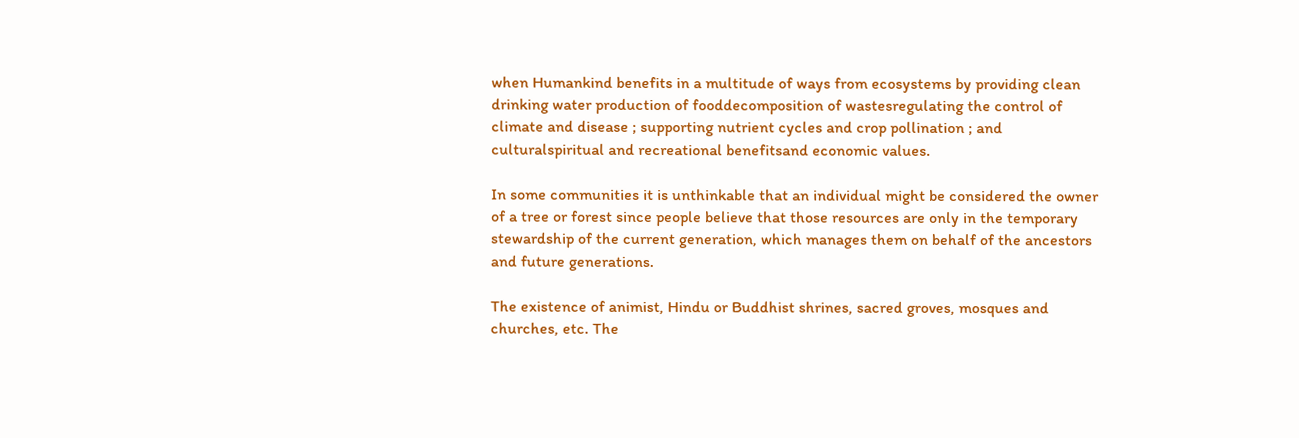when Humankind benefits in a multitude of ways from ecosystems by providing clean drinking water production of fooddecomposition of wastesregulating the control of climate and disease ; supporting nutrient cycles and crop pollination ; and culturalspiritual and recreational benefitsand economic values.

In some communities it is unthinkable that an individual might be considered the owner of a tree or forest since people believe that those resources are only in the temporary stewardship of the current generation, which manages them on behalf of the ancestors and future generations.

The existence of animist, Hindu or Buddhist shrines, sacred groves, mosques and churches, etc. The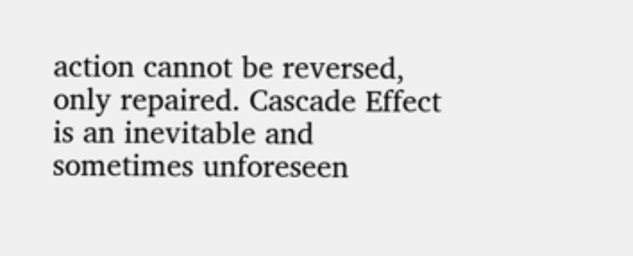action cannot be reversed, only repaired. Cascade Effect is an inevitable and sometimes unforeseen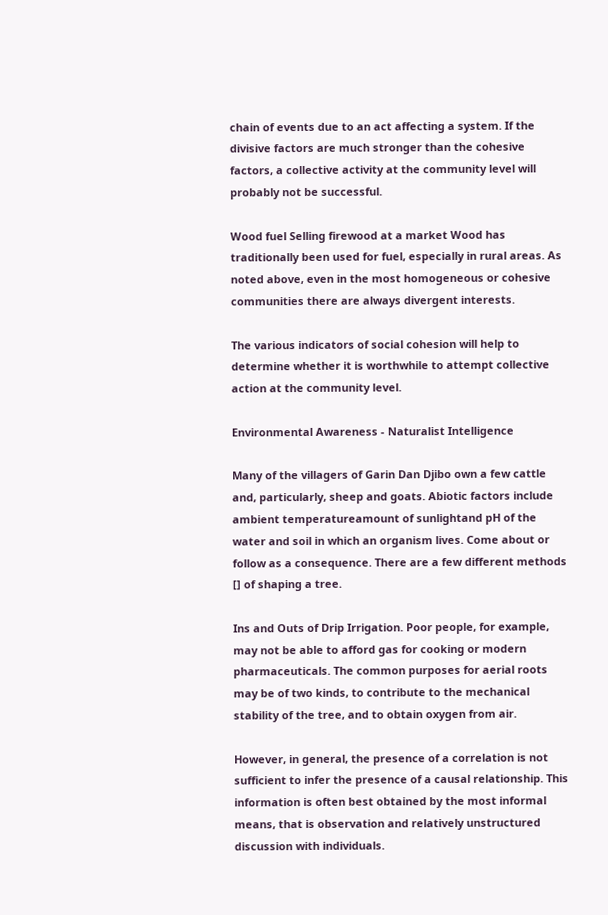chain of events due to an act affecting a system. If the divisive factors are much stronger than the cohesive factors, a collective activity at the community level will probably not be successful.

Wood fuel Selling firewood at a market Wood has traditionally been used for fuel, especially in rural areas. As noted above, even in the most homogeneous or cohesive communities there are always divergent interests.

The various indicators of social cohesion will help to determine whether it is worthwhile to attempt collective action at the community level.

Environmental Awareness - Naturalist Intelligence

Many of the villagers of Garin Dan Djibo own a few cattle and, particularly, sheep and goats. Abiotic factors include ambient temperatureamount of sunlightand pH of the water and soil in which an organism lives. Come about or follow as a consequence. There are a few different methods [] of shaping a tree.

Ins and Outs of Drip Irrigation. Poor people, for example, may not be able to afford gas for cooking or modern pharmaceuticals. The common purposes for aerial roots may be of two kinds, to contribute to the mechanical stability of the tree, and to obtain oxygen from air.

However, in general, the presence of a correlation is not sufficient to infer the presence of a causal relationship. This information is often best obtained by the most informal means, that is observation and relatively unstructured discussion with individuals.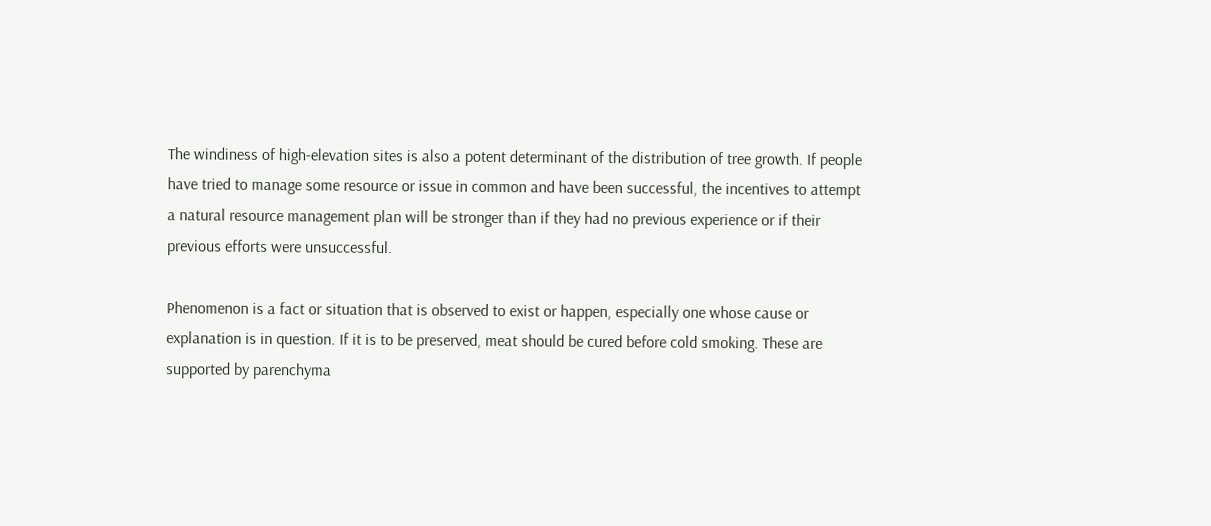The windiness of high-elevation sites is also a potent determinant of the distribution of tree growth. If people have tried to manage some resource or issue in common and have been successful, the incentives to attempt a natural resource management plan will be stronger than if they had no previous experience or if their previous efforts were unsuccessful.

Phenomenon is a fact or situation that is observed to exist or happen, especially one whose cause or explanation is in question. If it is to be preserved, meat should be cured before cold smoking. These are supported by parenchyma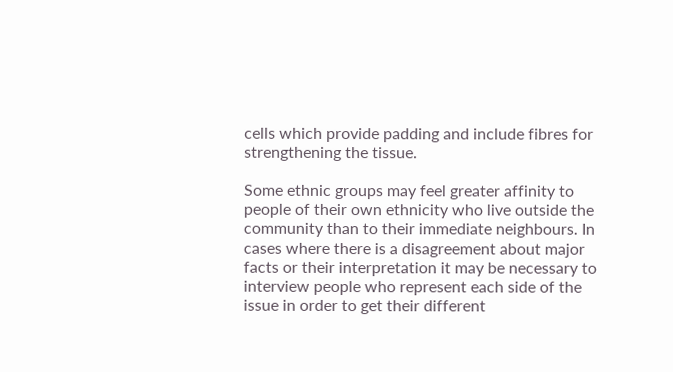cells which provide padding and include fibres for strengthening the tissue.

Some ethnic groups may feel greater affinity to people of their own ethnicity who live outside the community than to their immediate neighbours. In cases where there is a disagreement about major facts or their interpretation it may be necessary to interview people who represent each side of the issue in order to get their different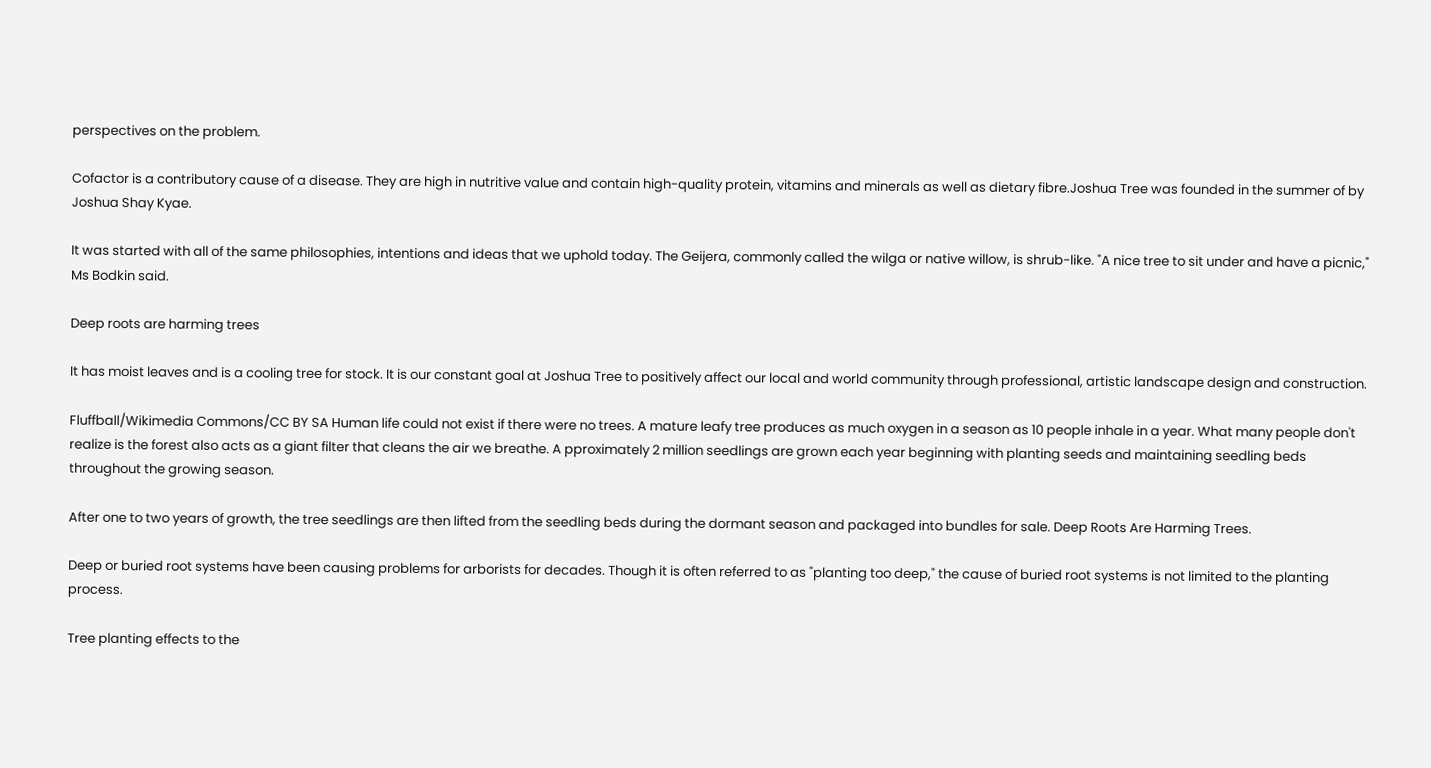perspectives on the problem.

Cofactor is a contributory cause of a disease. They are high in nutritive value and contain high-quality protein, vitamins and minerals as well as dietary fibre.Joshua Tree was founded in the summer of by Joshua Shay Kyae.

It was started with all of the same philosophies, intentions and ideas that we uphold today. The Geijera, commonly called the wilga or native willow, is shrub-like. "A nice tree to sit under and have a picnic," Ms Bodkin said.

Deep roots are harming trees

It has moist leaves and is a cooling tree for stock. It is our constant goal at Joshua Tree to positively affect our local and world community through professional, artistic landscape design and construction.

Fluffball/Wikimedia Commons/CC BY SA Human life could not exist if there were no trees. A mature leafy tree produces as much oxygen in a season as 10 people inhale in a year. What many people don't realize is the forest also acts as a giant filter that cleans the air we breathe. A pproximately 2 million seedlings are grown each year beginning with planting seeds and maintaining seedling beds throughout the growing season.

After one to two years of growth, the tree seedlings are then lifted from the seedling beds during the dormant season and packaged into bundles for sale. Deep Roots Are Harming Trees.

Deep or buried root systems have been causing problems for arborists for decades. Though it is often referred to as "planting too deep," the cause of buried root systems is not limited to the planting process.

Tree planting effects to the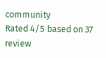community
Rated 4/5 based on 37 review